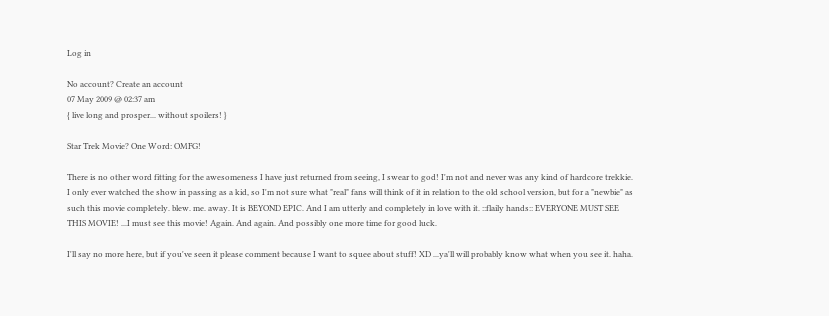Log in

No account? Create an account
07 May 2009 @ 02:37 am
{ live long and prosper... without spoilers! }

Star Trek Movie? One Word: OMFG!

There is no other word fitting for the awesomeness I have just returned from seeing, I swear to god! I'm not and never was any kind of hardcore trekkie. I only ever watched the show in passing as a kid, so I'm not sure what "real" fans will think of it in relation to the old school version, but for a "newbie" as such this movie completely. blew. me. away. It is BEYOND EPIC. And I am utterly and completely in love with it. ::flaily hands:: EVERYONE MUST SEE THIS MOVIE! ...I must see this movie! Again. And again. And possibly one more time for good luck.

I'll say no more here, but if you've seen it please comment because I want to squee about stuff! XD ...ya'll will probably know what when you see it. haha.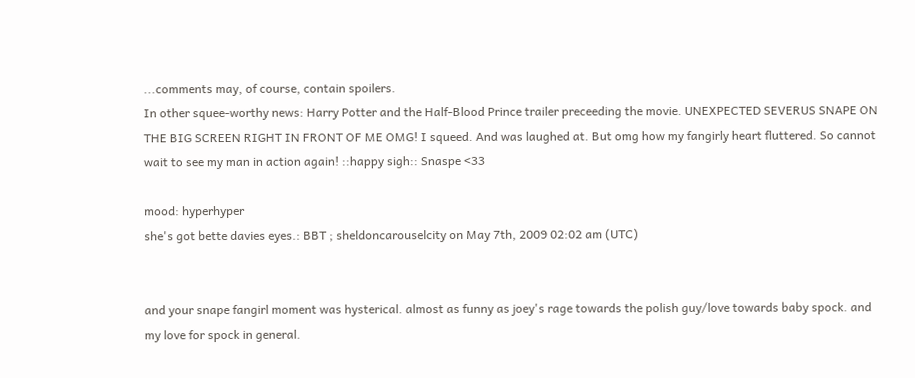...comments may, of course, contain spoilers.
In other squee-worthy news: Harry Potter and the Half-Blood Prince trailer preceeding the movie. UNEXPECTED SEVERUS SNAPE ON THE BIG SCREEN RIGHT IN FRONT OF ME OMG! I squeed. And was laughed at. But omg how my fangirly heart fluttered. So cannot wait to see my man in action again! ::happy sigh:: Snaspe <33

mood: hyperhyper
she's got bette davies eyes.: BBT ; sheldoncarouselcity on May 7th, 2009 02:02 am (UTC)


and your snape fangirl moment was hysterical. almost as funny as joey's rage towards the polish guy/love towards baby spock. and my love for spock in general.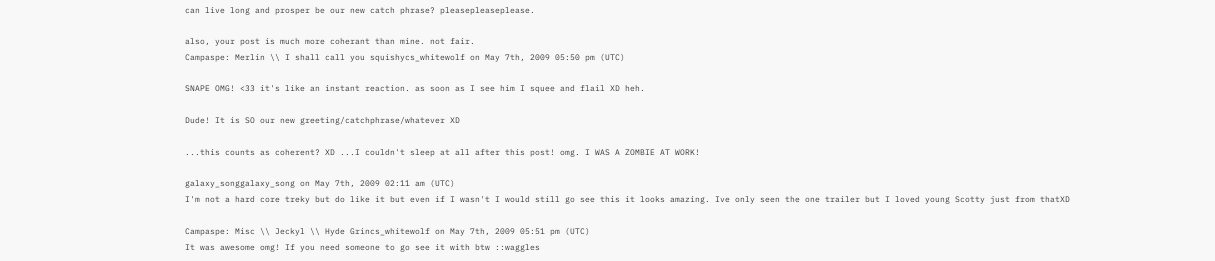can live long and prosper be our new catch phrase? pleasepleaseplease.

also, your post is much more coherant than mine. not fair.
Campaspe: Merlin \\ I shall call you squishycs_whitewolf on May 7th, 2009 05:50 pm (UTC)

SNAPE OMG! <33 it's like an instant reaction. as soon as I see him I squee and flail XD heh.

Dude! It is SO our new greeting/catchphrase/whatever XD

...this counts as coherent? XD ...I couldn't sleep at all after this post! omg. I WAS A ZOMBIE AT WORK!

galaxy_songgalaxy_song on May 7th, 2009 02:11 am (UTC)
I'm not a hard core treky but do like it but even if I wasn't I would still go see this it looks amazing. Ive only seen the one trailer but I loved young Scotty just from thatXD

Campaspe: Misc \\ Jeckyl \\ Hyde Grincs_whitewolf on May 7th, 2009 05:51 pm (UTC)
It was awesome omg! If you need someone to go see it with btw ::waggles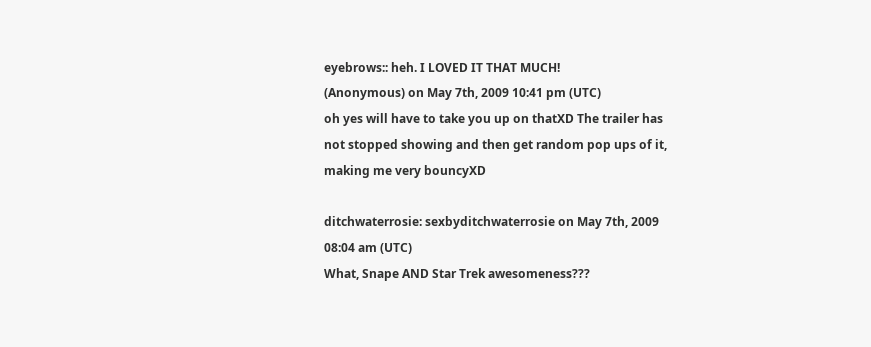eyebrows:: heh. I LOVED IT THAT MUCH!
(Anonymous) on May 7th, 2009 10:41 pm (UTC)
oh yes will have to take you up on thatXD The trailer has not stopped showing and then get random pop ups of it, making me very bouncyXD

ditchwaterrosie: sexbyditchwaterrosie on May 7th, 2009 08:04 am (UTC)
What, Snape AND Star Trek awesomeness???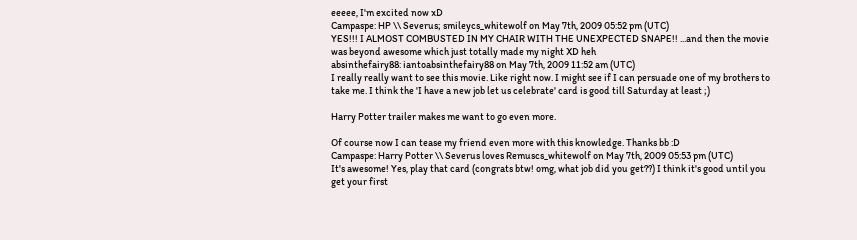eeeee, I'm excited now xD
Campaspe: HP \\ Severus; smileycs_whitewolf on May 7th, 2009 05:52 pm (UTC)
YES!!! I ALMOST COMBUSTED IN MY CHAIR WITH THE UNEXPECTED SNAPE!! ...and then the movie was beyond awesome which just totally made my night XD heh
absinthefairy88: iantoabsinthefairy88 on May 7th, 2009 11:52 am (UTC)
I really really want to see this movie. Like right now. I might see if I can persuade one of my brothers to take me. I think the 'I have a new job let us celebrate' card is good till Saturday at least ;)

Harry Potter trailer makes me want to go even more.

Of course now I can tease my friend even more with this knowledge. Thanks bb :D
Campaspe: Harry Potter \\ Severus loves Remuscs_whitewolf on May 7th, 2009 05:53 pm (UTC)
It's awesome! Yes, play that card (congrats btw! omg, what job did you get??) I think it's good until you get your first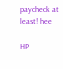paycheck at least! hee

HP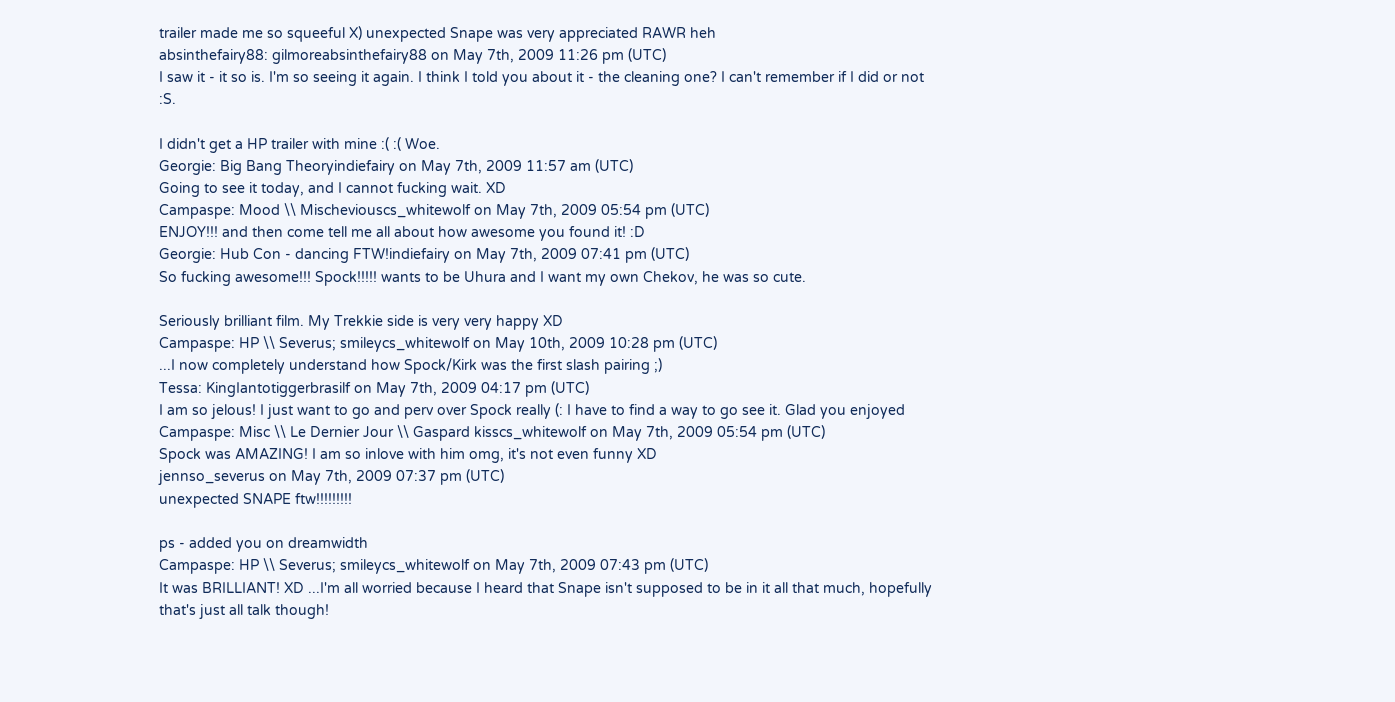trailer made me so squeeful X) unexpected Snape was very appreciated RAWR heh
absinthefairy88: gilmoreabsinthefairy88 on May 7th, 2009 11:26 pm (UTC)
I saw it - it so is. I'm so seeing it again. I think I told you about it - the cleaning one? I can't remember if I did or not :S.

I didn't get a HP trailer with mine :( :( Woe.
Georgie: Big Bang Theoryindiefairy on May 7th, 2009 11:57 am (UTC)
Going to see it today, and I cannot fucking wait. XD
Campaspe: Mood \\ Mischeviouscs_whitewolf on May 7th, 2009 05:54 pm (UTC)
ENJOY!!! and then come tell me all about how awesome you found it! :D
Georgie: Hub Con - dancing FTW!indiefairy on May 7th, 2009 07:41 pm (UTC)
So fucking awesome!!! Spock!!!!! wants to be Uhura and I want my own Chekov, he was so cute.

Seriously brilliant film. My Trekkie side is very very happy XD
Campaspe: HP \\ Severus; smileycs_whitewolf on May 10th, 2009 10:28 pm (UTC)
...I now completely understand how Spock/Kirk was the first slash pairing ;)
Tessa: KingIantotiggerbrasilf on May 7th, 2009 04:17 pm (UTC)
I am so jelous! I just want to go and perv over Spock really (: I have to find a way to go see it. Glad you enjoyed
Campaspe: Misc \\ Le Dernier Jour \\ Gaspard kisscs_whitewolf on May 7th, 2009 05:54 pm (UTC)
Spock was AMAZING! I am so inlove with him omg, it's not even funny XD
jennso_severus on May 7th, 2009 07:37 pm (UTC)
unexpected SNAPE ftw!!!!!!!!!

ps - added you on dreamwidth
Campaspe: HP \\ Severus; smileycs_whitewolf on May 7th, 2009 07:43 pm (UTC)
It was BRILLIANT! XD ...I'm all worried because I heard that Snape isn't supposed to be in it all that much, hopefully that's just all talk though!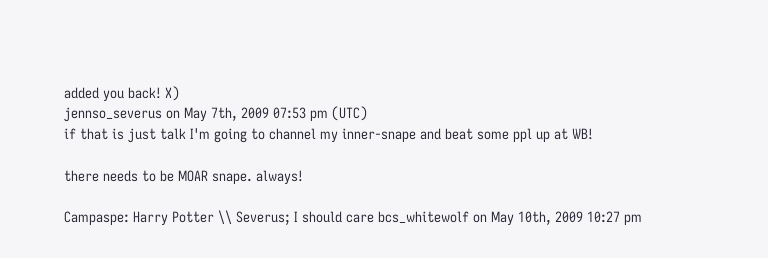added you back! X)
jennso_severus on May 7th, 2009 07:53 pm (UTC)
if that is just talk I'm going to channel my inner-snape and beat some ppl up at WB!

there needs to be MOAR snape. always!

Campaspe: Harry Potter \\ Severus; I should care bcs_whitewolf on May 10th, 2009 10:27 pm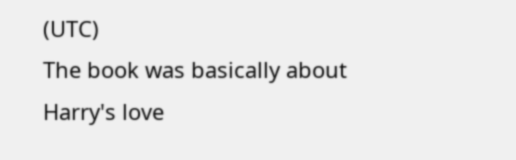(UTC)
The book was basically about Harry's love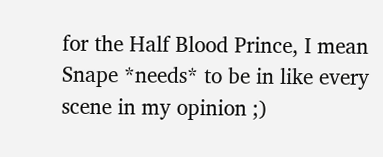for the Half Blood Prince, I mean Snape *needs* to be in like every scene in my opinion ;)